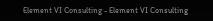Element VI Consulting - Element VI Consulting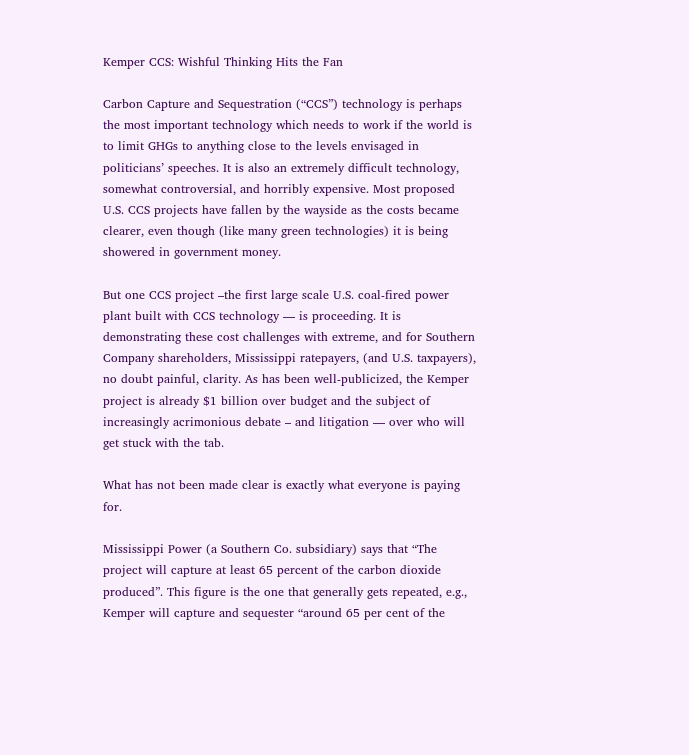Kemper CCS: Wishful Thinking Hits the Fan

Carbon Capture and Sequestration (“CCS”) technology is perhaps the most important technology which needs to work if the world is to limit GHGs to anything close to the levels envisaged in politicians’ speeches. It is also an extremely difficult technology, somewhat controversial, and horribly expensive. Most proposed U.S. CCS projects have fallen by the wayside as the costs became clearer, even though (like many green technologies) it is being showered in government money.

But one CCS project –the first large scale U.S. coal-fired power plant built with CCS technology — is proceeding. It is demonstrating these cost challenges with extreme, and for Southern Company shareholders, Mississippi ratepayers, (and U.S. taxpayers), no doubt painful, clarity. As has been well-publicized, the Kemper project is already $1 billion over budget and the subject of increasingly acrimonious debate – and litigation — over who will get stuck with the tab.

What has not been made clear is exactly what everyone is paying for.

Mississippi Power (a Southern Co. subsidiary) says that “The project will capture at least 65 percent of the carbon dioxide produced”. This figure is the one that generally gets repeated, e.g., Kemper will capture and sequester “around 65 per cent of the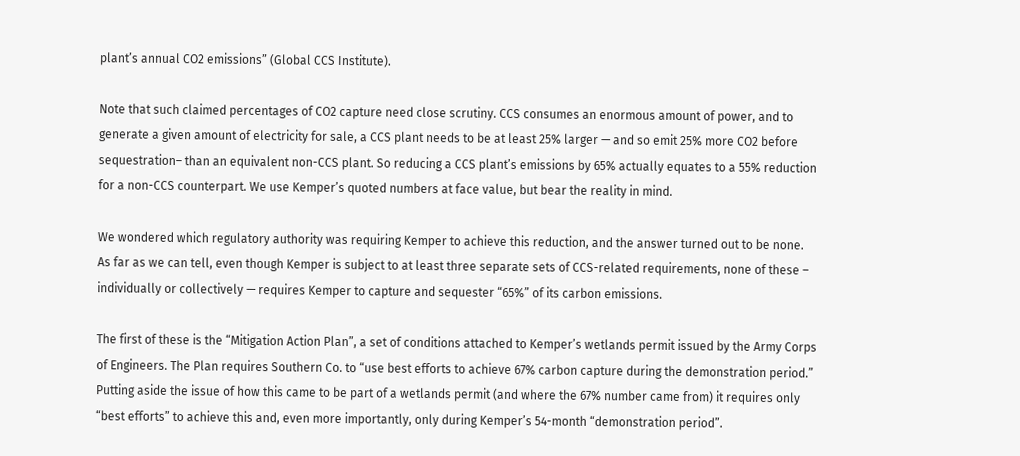plant’s annual CO2 emissions” (Global CCS Institute).

Note that such claimed percentages of CO2 capture need close scrutiny. CCS consumes an enormous amount of power, and to generate a given amount of electricity for sale, a CCS plant needs to be at least 25% larger — and so emit 25% more CO2 before sequestration– than an equivalent non-CCS plant. So reducing a CCS plant’s emissions by 65% actually equates to a 55% reduction for a non-CCS counterpart. We use Kemper’s quoted numbers at face value, but bear the reality in mind.

We wondered which regulatory authority was requiring Kemper to achieve this reduction, and the answer turned out to be none. As far as we can tell, even though Kemper is subject to at least three separate sets of CCS-related requirements, none of these – individually or collectively — requires Kemper to capture and sequester “65%” of its carbon emissions.

The first of these is the “Mitigation Action Plan”, a set of conditions attached to Kemper’s wetlands permit issued by the Army Corps of Engineers. The Plan requires Southern Co. to “use best efforts to achieve 67% carbon capture during the demonstration period.” Putting aside the issue of how this came to be part of a wetlands permit (and where the 67% number came from) it requires only “best efforts” to achieve this and, even more importantly, only during Kemper’s 54-month “demonstration period”.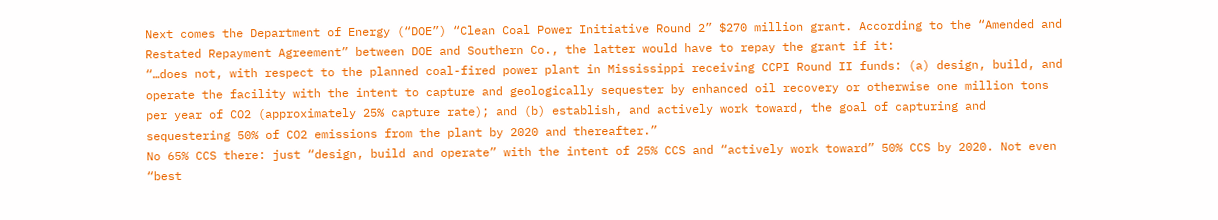Next comes the Department of Energy (“DOE”) “Clean Coal Power Initiative Round 2” $270 million grant. According to the “Amended and Restated Repayment Agreement” between DOE and Southern Co., the latter would have to repay the grant if it:
“…does not, with respect to the planned coal-fired power plant in Mississippi receiving CCPI Round II funds: (a) design, build, and operate the facility with the intent to capture and geologically sequester by enhanced oil recovery or otherwise one million tons per year of CO2 (approximately 25% capture rate); and (b) establish, and actively work toward, the goal of capturing and sequestering 50% of CO2 emissions from the plant by 2020 and thereafter.”
No 65% CCS there: just “design, build and operate” with the intent of 25% CCS and “actively work toward” 50% CCS by 2020. Not even “best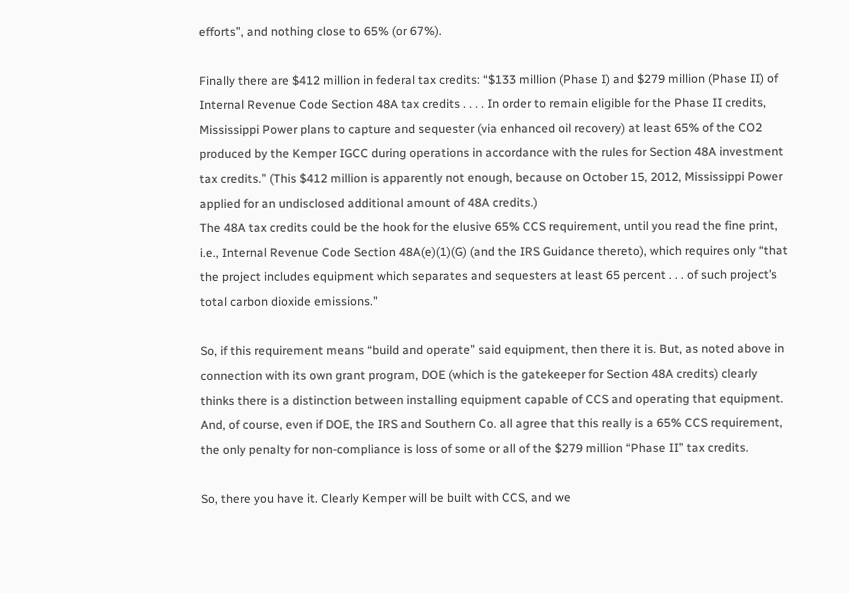efforts”, and nothing close to 65% (or 67%).

Finally there are $412 million in federal tax credits: “$133 million (Phase I) and $279 million (Phase II) of Internal Revenue Code Section 48A tax credits . . . . In order to remain eligible for the Phase II credits, Mississippi Power plans to capture and sequester (via enhanced oil recovery) at least 65% of the CO2 produced by the Kemper IGCC during operations in accordance with the rules for Section 48A investment tax credits.” (This $412 million is apparently not enough, because on October 15, 2012, Mississippi Power applied for an undisclosed additional amount of 48A credits.)
The 48A tax credits could be the hook for the elusive 65% CCS requirement, until you read the fine print, i.e., Internal Revenue Code Section 48A(e)(1)(G) (and the IRS Guidance thereto), which requires only “that the project includes equipment which separates and sequesters at least 65 percent . . . of such project’s total carbon dioxide emissions.”

So, if this requirement means “build and operate” said equipment, then there it is. But, as noted above in connection with its own grant program, DOE (which is the gatekeeper for Section 48A credits) clearly thinks there is a distinction between installing equipment capable of CCS and operating that equipment. And, of course, even if DOE, the IRS and Southern Co. all agree that this really is a 65% CCS requirement, the only penalty for non-compliance is loss of some or all of the $279 million “Phase II” tax credits.

So, there you have it. Clearly Kemper will be built with CCS, and we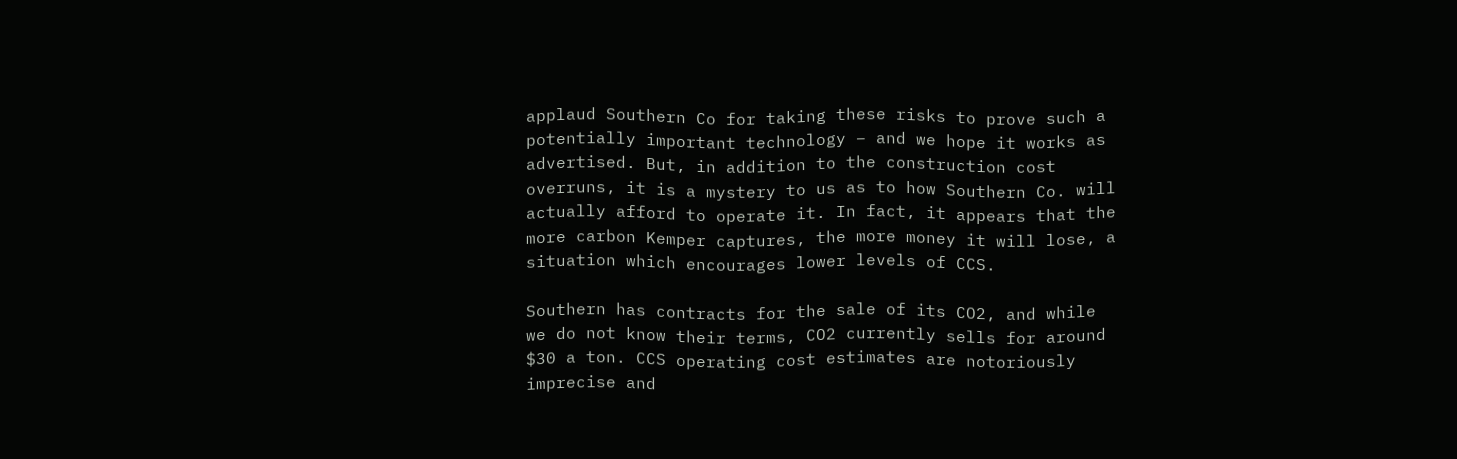applaud Southern Co for taking these risks to prove such a potentially important technology – and we hope it works as advertised. But, in addition to the construction cost overruns, it is a mystery to us as to how Southern Co. will actually afford to operate it. In fact, it appears that the more carbon Kemper captures, the more money it will lose, a situation which encourages lower levels of CCS.

Southern has contracts for the sale of its CO2, and while we do not know their terms, CO2 currently sells for around $30 a ton. CCS operating cost estimates are notoriously imprecise and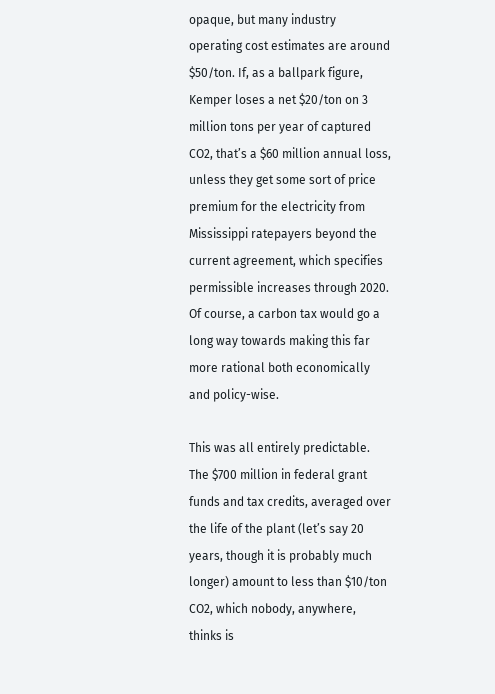opaque, but many industry operating cost estimates are around $50/ton. If, as a ballpark figure, Kemper loses a net $20/ton on 3 million tons per year of captured CO2, that’s a $60 million annual loss, unless they get some sort of price premium for the electricity from Mississippi ratepayers beyond the current agreement, which specifies permissible increases through 2020. Of course, a carbon tax would go a long way towards making this far more rational both economically and policy-wise.

This was all entirely predictable. The $700 million in federal grant funds and tax credits, averaged over the life of the plant (let’s say 20 years, though it is probably much longer) amount to less than $10/ton CO2, which nobody, anywhere, thinks is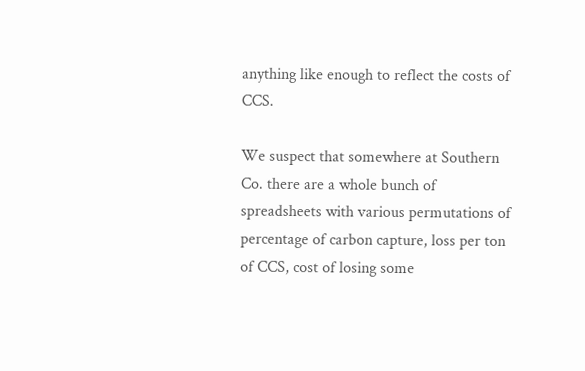anything like enough to reflect the costs of CCS.

We suspect that somewhere at Southern Co. there are a whole bunch of spreadsheets with various permutations of percentage of carbon capture, loss per ton of CCS, cost of losing some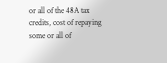or all of the 48A tax credits, cost of repaying some or all of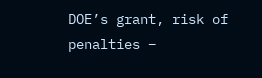DOE’s grant, risk of penalties –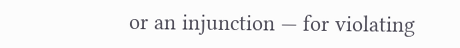or an injunction — for violating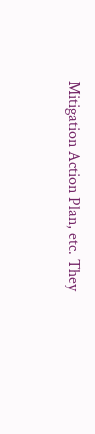Mitigation Action Plan, etc. They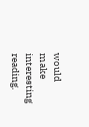would make interesting reading.